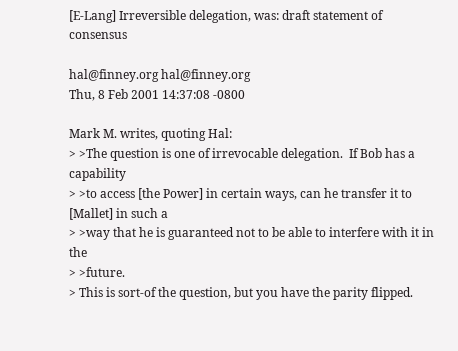[E-Lang] Irreversible delegation, was: draft statement of consensus

hal@finney.org hal@finney.org
Thu, 8 Feb 2001 14:37:08 -0800

Mark M. writes, quoting Hal:
> >The question is one of irrevocable delegation.  If Bob has a capability
> >to access [the Power] in certain ways, can he transfer it to [Mallet] in such a
> >way that he is guaranteed not to be able to interfere with it in the
> >future.
> This is sort-of the question, but you have the parity flipped.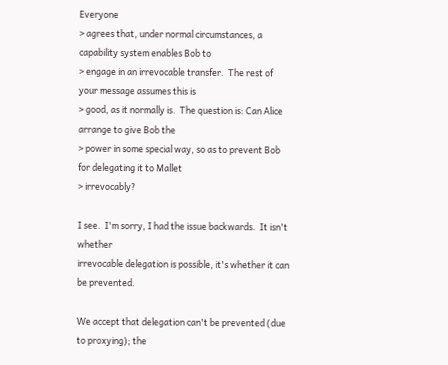Everyone
> agrees that, under normal circumstances, a capability system enables Bob to
> engage in an irrevocable transfer.  The rest of your message assumes this is
> good, as it normally is.  The question is: Can Alice arrange to give Bob the
> power in some special way, so as to prevent Bob for delegating it to Mallet
> irrevocably?

I see.  I'm sorry, I had the issue backwards.  It isn't whether
irrevocable delegation is possible, it's whether it can be prevented.

We accept that delegation can't be prevented (due to proxying); the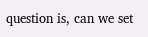question is, can we set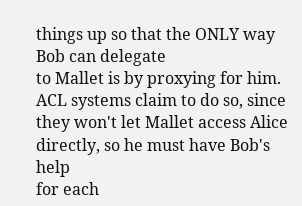things up so that the ONLY way Bob can delegate
to Mallet is by proxying for him.  ACL systems claim to do so, since
they won't let Mallet access Alice directly, so he must have Bob's help
for each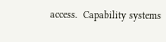access.  Capability systems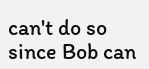can't do so since Bob can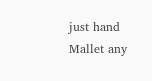just hand
Mallet any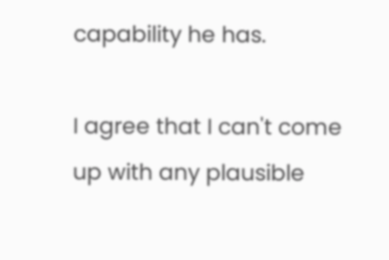capability he has.

I agree that I can't come up with any plausible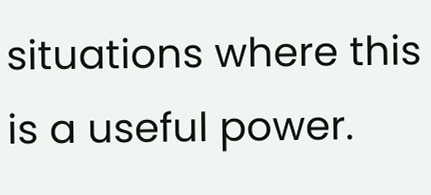situations where this
is a useful power.